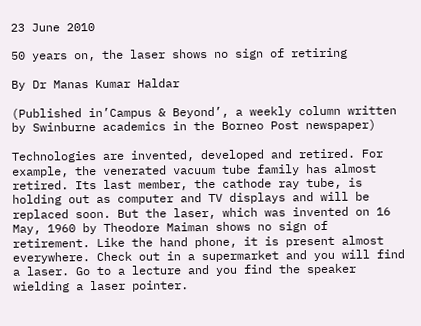23 June 2010

50 years on, the laser shows no sign of retiring

By Dr Manas Kumar Haldar

(Published in’Campus & Beyond’, a weekly column written by Swinburne academics in the Borneo Post newspaper)

Technologies are invented, developed and retired. For example, the venerated vacuum tube family has almost retired. Its last member, the cathode ray tube, is holding out as computer and TV displays and will be replaced soon. But the laser, which was invented on 16 May, 1960 by Theodore Maiman shows no sign of retirement. Like the hand phone, it is present almost everywhere. Check out in a supermarket and you will find a laser. Go to a lecture and you find the speaker wielding a laser pointer.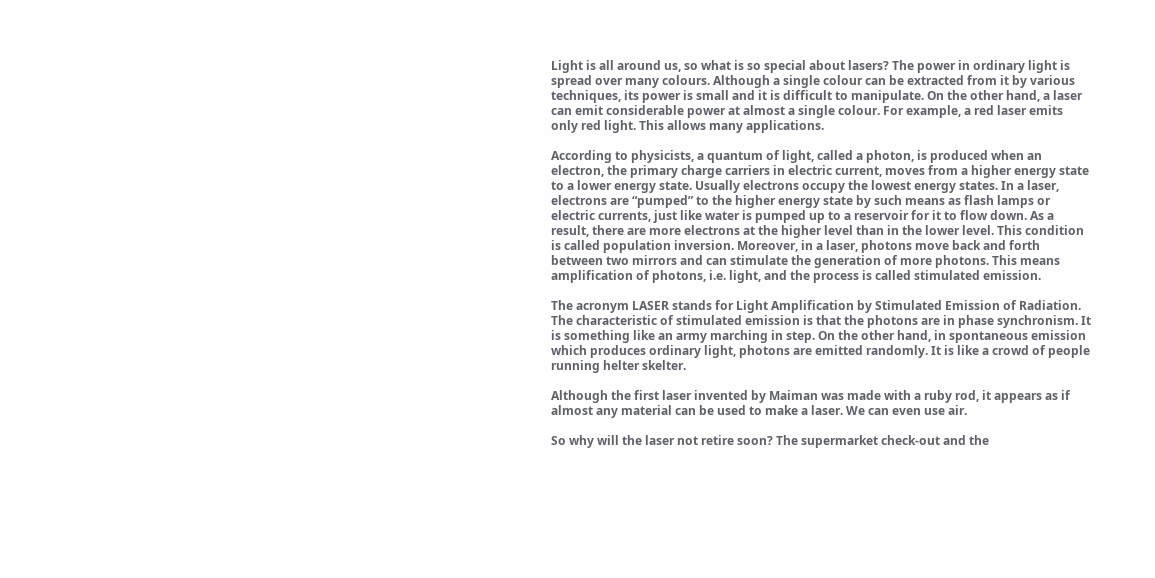Light is all around us, so what is so special about lasers? The power in ordinary light is spread over many colours. Although a single colour can be extracted from it by various techniques, its power is small and it is difficult to manipulate. On the other hand, a laser can emit considerable power at almost a single colour. For example, a red laser emits only red light. This allows many applications.

According to physicists, a quantum of light, called a photon, is produced when an electron, the primary charge carriers in electric current, moves from a higher energy state to a lower energy state. Usually electrons occupy the lowest energy states. In a laser, electrons are “pumped” to the higher energy state by such means as flash lamps or electric currents, just like water is pumped up to a reservoir for it to flow down. As a result, there are more electrons at the higher level than in the lower level. This condition is called population inversion. Moreover, in a laser, photons move back and forth between two mirrors and can stimulate the generation of more photons. This means amplification of photons, i.e. light, and the process is called stimulated emission.

The acronym LASER stands for Light Amplification by Stimulated Emission of Radiation. The characteristic of stimulated emission is that the photons are in phase synchronism. It is something like an army marching in step. On the other hand, in spontaneous emission which produces ordinary light, photons are emitted randomly. It is like a crowd of people running helter skelter.

Although the first laser invented by Maiman was made with a ruby rod, it appears as if almost any material can be used to make a laser. We can even use air.

So why will the laser not retire soon? The supermarket check-out and the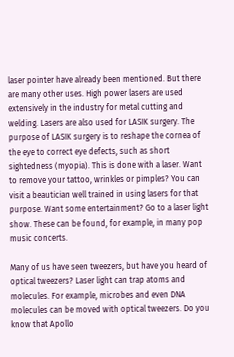laser pointer have already been mentioned. But there are many other uses. High power lasers are used extensively in the industry for metal cutting and welding. Lasers are also used for LASIK surgery. The purpose of LASIK surgery is to reshape the cornea of the eye to correct eye defects, such as short sightedness (myopia). This is done with a laser. Want to remove your tattoo, wrinkles or pimples? You can visit a beautician well trained in using lasers for that purpose. Want some entertainment? Go to a laser light show. These can be found, for example, in many pop music concerts.

Many of us have seen tweezers, but have you heard of optical tweezers? Laser light can trap atoms and molecules. For example, microbes and even DNA molecules can be moved with optical tweezers. Do you know that Apollo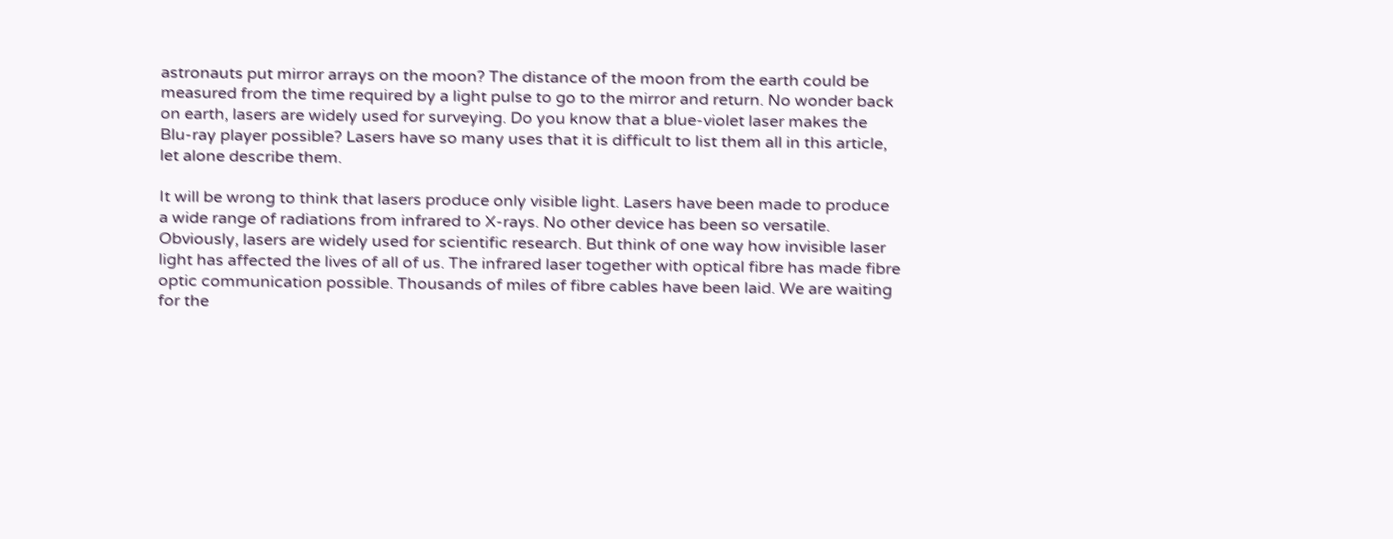astronauts put mirror arrays on the moon? The distance of the moon from the earth could be measured from the time required by a light pulse to go to the mirror and return. No wonder back on earth, lasers are widely used for surveying. Do you know that a blue-violet laser makes the Blu-ray player possible? Lasers have so many uses that it is difficult to list them all in this article, let alone describe them.

It will be wrong to think that lasers produce only visible light. Lasers have been made to produce a wide range of radiations from infrared to X-rays. No other device has been so versatile. Obviously, lasers are widely used for scientific research. But think of one way how invisible laser light has affected the lives of all of us. The infrared laser together with optical fibre has made fibre optic communication possible. Thousands of miles of fibre cables have been laid. We are waiting for the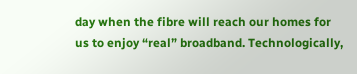day when the fibre will reach our homes for us to enjoy “real” broadband. Technologically,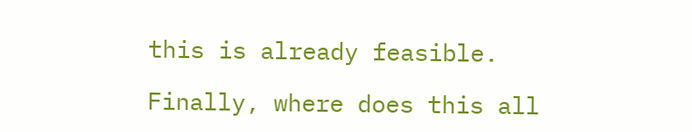this is already feasible.

Finally, where does this all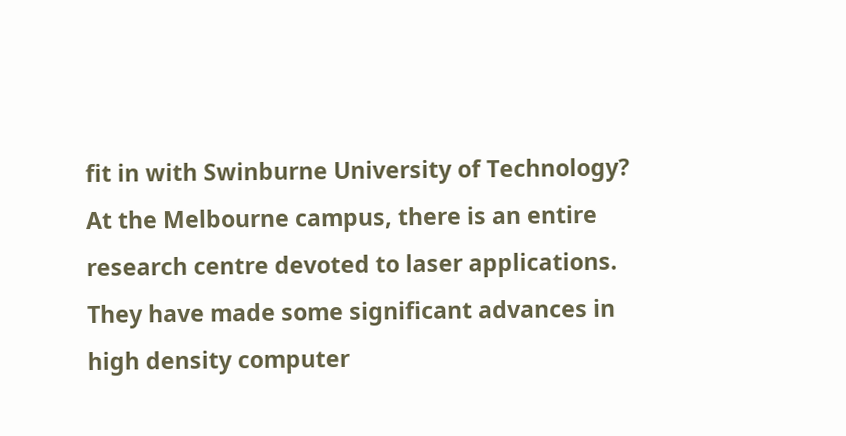fit in with Swinburne University of Technology? At the Melbourne campus, there is an entire research centre devoted to laser applications. They have made some significant advances in high density computer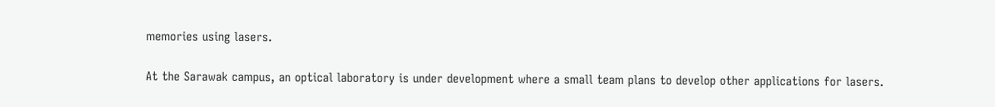memories using lasers.

At the Sarawak campus, an optical laboratory is under development where a small team plans to develop other applications for lasers.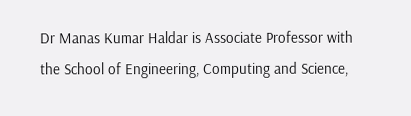Dr Manas Kumar Haldar is Associate Professor with the School of Engineering, Computing and Science,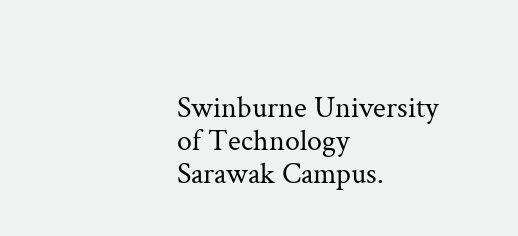Swinburne University of Technology Sarawak Campus.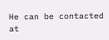He can be contacted at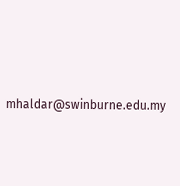mhaldar@swinburne.edu.my